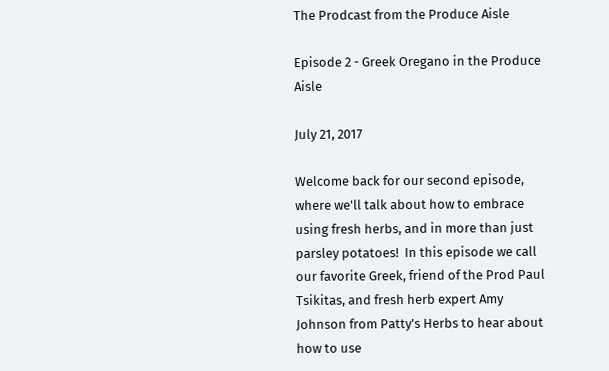The Prodcast from the Produce Aisle

Episode 2 - Greek Oregano in the Produce Aisle

July 21, 2017

Welcome back for our second episode, where we'll talk about how to embrace using fresh herbs, and in more than just parsley potatoes!  In this episode we call our favorite Greek, friend of the Prod Paul Tsikitas, and fresh herb expert Amy Johnson from Patty's Herbs to hear about how to use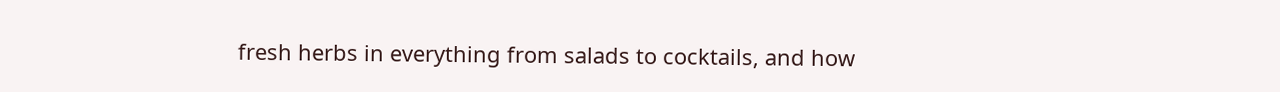fresh herbs in everything from salads to cocktails, and how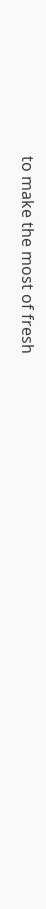to make the most of fresh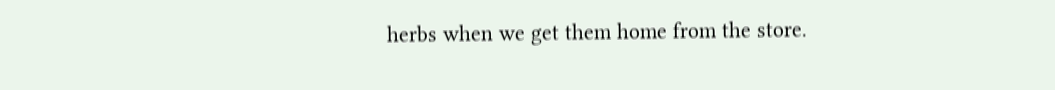herbs when we get them home from the store.